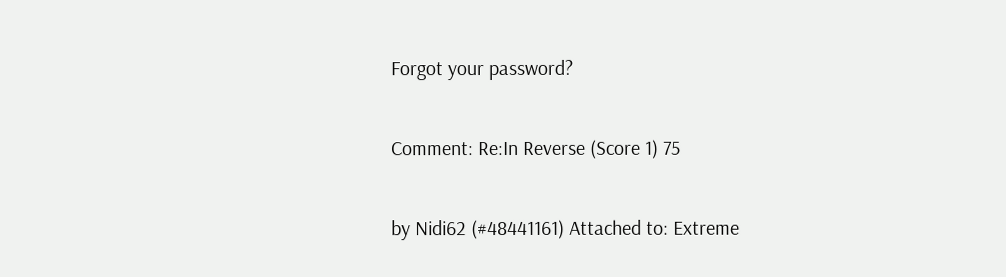Forgot your password?

Comment: Re:In Reverse (Score 1) 75

by Nidi62 (#48441161) Attached to: Extreme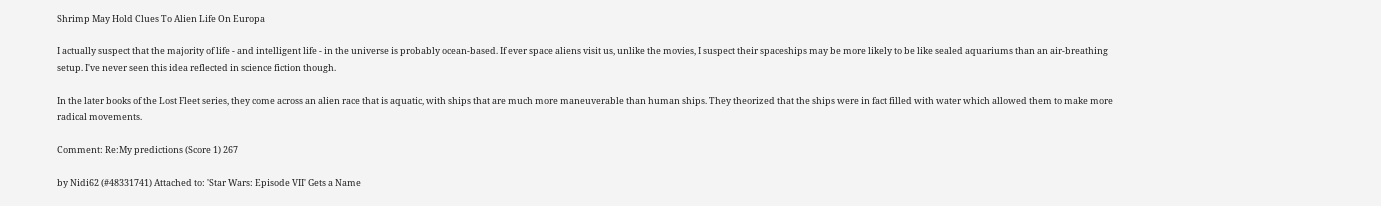Shrimp May Hold Clues To Alien Life On Europa

I actually suspect that the majority of life - and intelligent life - in the universe is probably ocean-based. If ever space aliens visit us, unlike the movies, I suspect their spaceships may be more likely to be like sealed aquariums than an air-breathing setup. I've never seen this idea reflected in science fiction though.

In the later books of the Lost Fleet series, they come across an alien race that is aquatic, with ships that are much more maneuverable than human ships. They theorized that the ships were in fact filled with water which allowed them to make more radical movements.

Comment: Re:My predictions (Score 1) 267

by Nidi62 (#48331741) Attached to: 'Star Wars: Episode VII' Gets a Name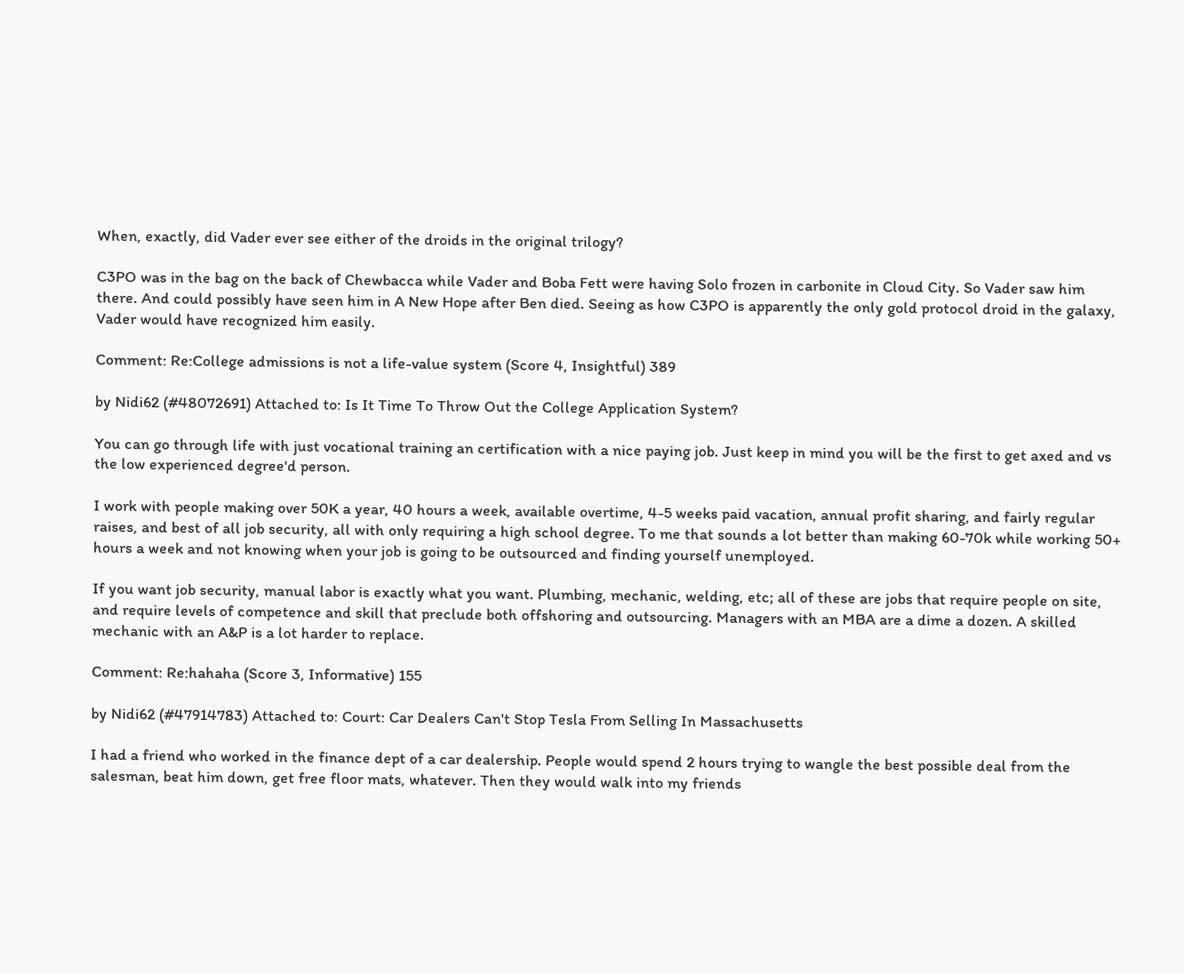When, exactly, did Vader ever see either of the droids in the original trilogy?

C3PO was in the bag on the back of Chewbacca while Vader and Boba Fett were having Solo frozen in carbonite in Cloud City. So Vader saw him there. And could possibly have seen him in A New Hope after Ben died. Seeing as how C3PO is apparently the only gold protocol droid in the galaxy, Vader would have recognized him easily.

Comment: Re:College admissions is not a life-value system (Score 4, Insightful) 389

by Nidi62 (#48072691) Attached to: Is It Time To Throw Out the College Application System?

You can go through life with just vocational training an certification with a nice paying job. Just keep in mind you will be the first to get axed and vs the low experienced degree'd person.

I work with people making over 50K a year, 40 hours a week, available overtime, 4-5 weeks paid vacation, annual profit sharing, and fairly regular raises, and best of all job security, all with only requiring a high school degree. To me that sounds a lot better than making 60-70k while working 50+ hours a week and not knowing when your job is going to be outsourced and finding yourself unemployed.

If you want job security, manual labor is exactly what you want. Plumbing, mechanic, welding, etc; all of these are jobs that require people on site, and require levels of competence and skill that preclude both offshoring and outsourcing. Managers with an MBA are a dime a dozen. A skilled mechanic with an A&P is a lot harder to replace.

Comment: Re:hahaha (Score 3, Informative) 155

by Nidi62 (#47914783) Attached to: Court: Car Dealers Can't Stop Tesla From Selling In Massachusetts

I had a friend who worked in the finance dept of a car dealership. People would spend 2 hours trying to wangle the best possible deal from the salesman, beat him down, get free floor mats, whatever. Then they would walk into my friends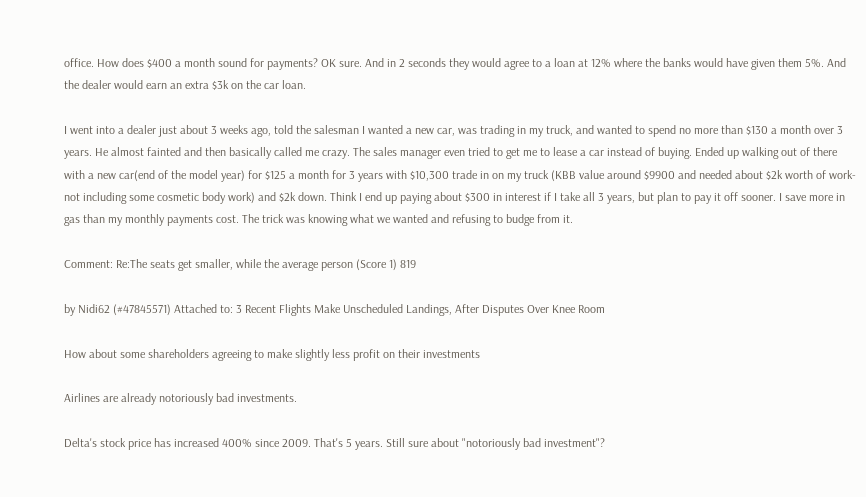office. How does $400 a month sound for payments? OK sure. And in 2 seconds they would agree to a loan at 12% where the banks would have given them 5%. And the dealer would earn an extra $3k on the car loan.

I went into a dealer just about 3 weeks ago, told the salesman I wanted a new car, was trading in my truck, and wanted to spend no more than $130 a month over 3 years. He almost fainted and then basically called me crazy. The sales manager even tried to get me to lease a car instead of buying. Ended up walking out of there with a new car(end of the model year) for $125 a month for 3 years with $10,300 trade in on my truck (KBB value around $9900 and needed about $2k worth of work-not including some cosmetic body work) and $2k down. Think I end up paying about $300 in interest if I take all 3 years, but plan to pay it off sooner. I save more in gas than my monthly payments cost. The trick was knowing what we wanted and refusing to budge from it.

Comment: Re:The seats get smaller, while the average person (Score 1) 819

by Nidi62 (#47845571) Attached to: 3 Recent Flights Make Unscheduled Landings, After Disputes Over Knee Room

How about some shareholders agreeing to make slightly less profit on their investments

Airlines are already notoriously bad investments.

Delta's stock price has increased 400% since 2009. That's 5 years. Still sure about "notoriously bad investment"?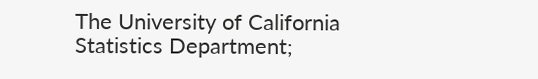The University of California Statistics Department;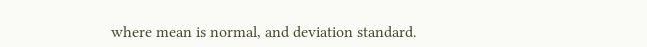where mean is normal, and deviation standard.